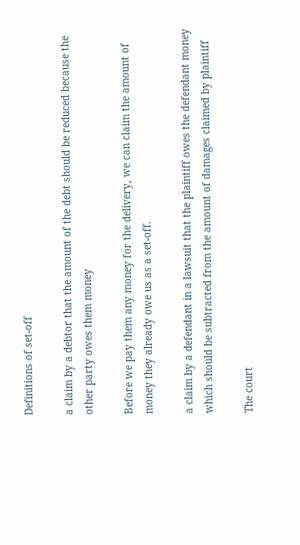Definitions of set-off

a claim by a debtor that the amount of the debt should be reduced because the other party owes them money

Before we pay them any money for the delivery, we can claim the amount of money they already owe us as a set-off.

a claim by a defendant in a lawsuit that the plaintiff owes the defendant money which should be subtracted from the amount of damages claimed by plaintiff

The court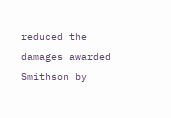reduced the damages awarded Smithson by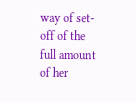way of set-off of the full amount of her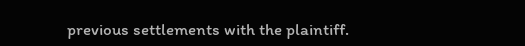previous settlements with the plaintiff.